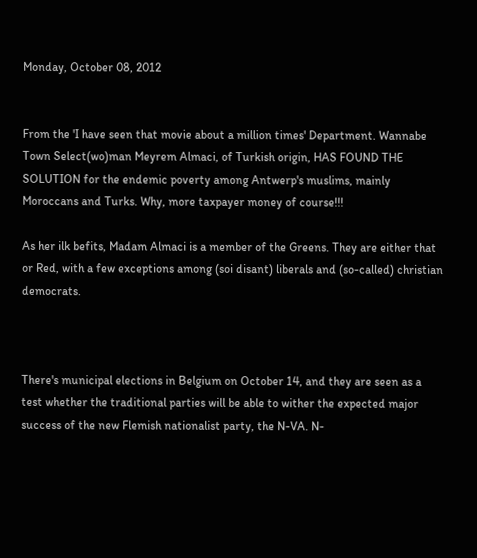Monday, October 08, 2012


From the 'I have seen that movie about a million times' Department. Wannabe Town Select(wo)man Meyrem Almaci, of Turkish origin, HAS FOUND THE SOLUTION for the endemic poverty among Antwerp's muslims, mainly Moroccans and Turks. Why, more taxpayer money of course!!!

As her ilk befits, Madam Almaci is a member of the Greens. They are either that or Red, with a few exceptions among (soi disant) liberals and (so-called) christian democrats.



There's municipal elections in Belgium on October 14, and they are seen as a test whether the traditional parties will be able to wither the expected major success of the new Flemish nationalist party, the N-VA. N-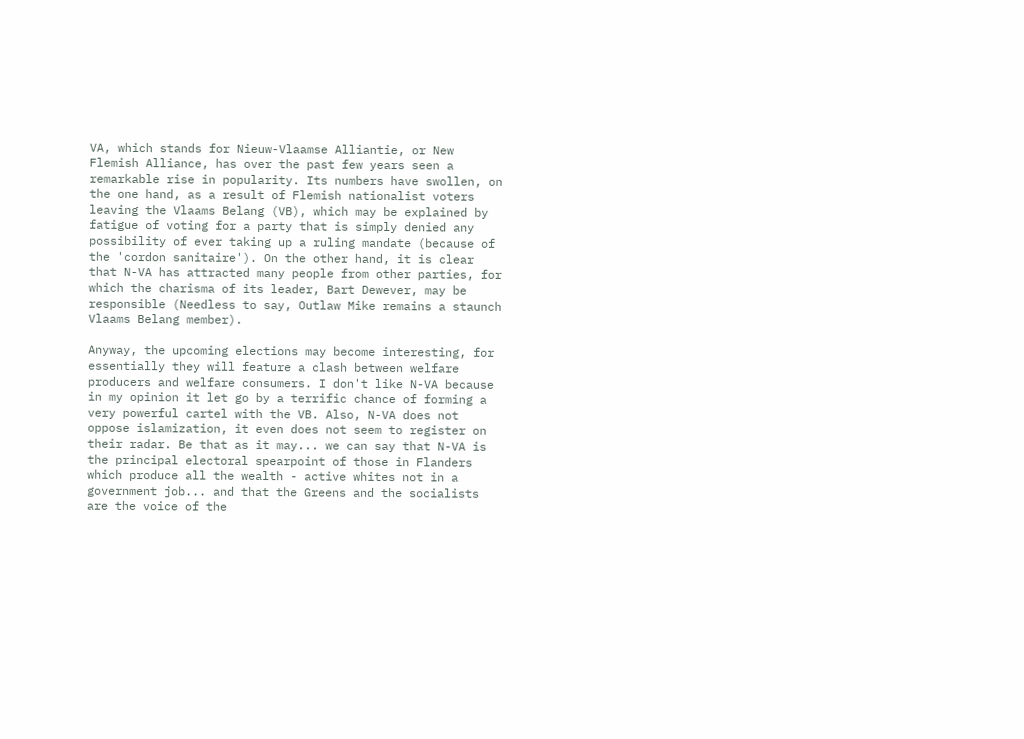VA, which stands for Nieuw-Vlaamse Alliantie, or New Flemish Alliance, has over the past few years seen a remarkable rise in popularity. Its numbers have swollen, on the one hand, as a result of Flemish nationalist voters leaving the Vlaams Belang (VB), which may be explained by fatigue of voting for a party that is simply denied any possibility of ever taking up a ruling mandate (because of the 'cordon sanitaire'). On the other hand, it is clear that N-VA has attracted many people from other parties, for which the charisma of its leader, Bart Dewever, may be responsible (Needless to say, Outlaw Mike remains a staunch Vlaams Belang member).

Anyway, the upcoming elections may become interesting, for essentially they will feature a clash between welfare producers and welfare consumers. I don't like N-VA because in my opinion it let go by a terrific chance of forming a very powerful cartel with the VB. Also, N-VA does not oppose islamization, it even does not seem to register on their radar. Be that as it may... we can say that N-VA is the principal electoral spearpoint of those in Flanders which produce all the wealth - active whites not in a government job... and that the Greens and the socialists are the voice of the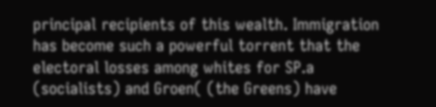principal recipients of this wealth. Immigration has become such a powerful torrent that the electoral losses among whites for SP.a (socialists) and Groen( (the Greens) have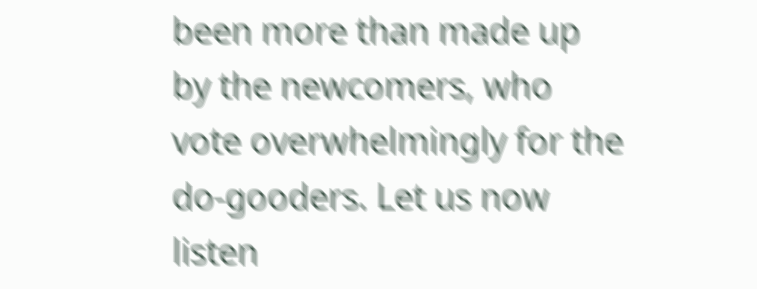been more than made up by the newcomers, who vote overwhelmingly for the do-gooders. Let us now listen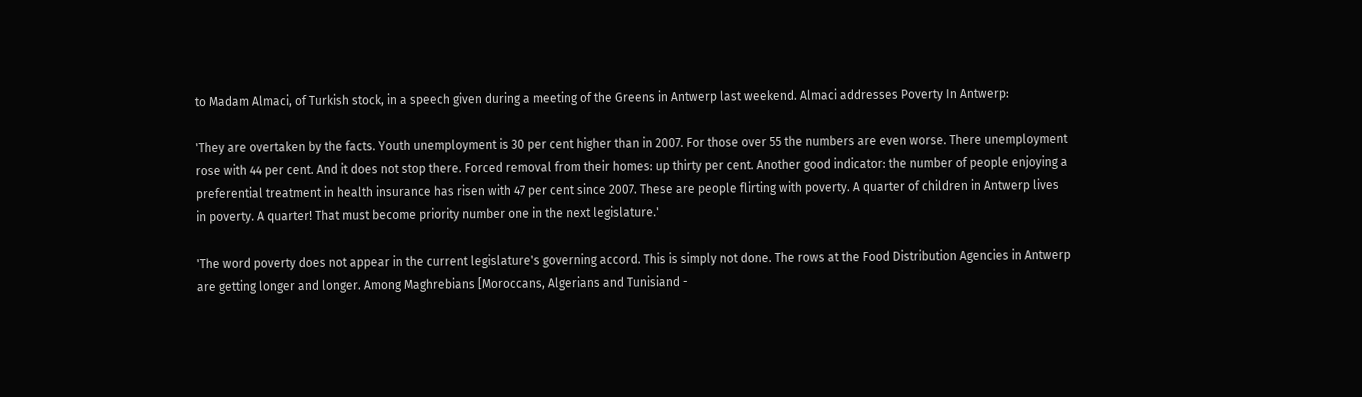to Madam Almaci, of Turkish stock, in a speech given during a meeting of the Greens in Antwerp last weekend. Almaci addresses Poverty In Antwerp:

'They are overtaken by the facts. Youth unemployment is 30 per cent higher than in 2007. For those over 55 the numbers are even worse. There unemployment rose with 44 per cent. And it does not stop there. Forced removal from their homes: up thirty per cent. Another good indicator: the number of people enjoying a preferential treatment in health insurance has risen with 47 per cent since 2007. These are people flirting with poverty. A quarter of children in Antwerp lives in poverty. A quarter! That must become priority number one in the next legislature.'

'The word poverty does not appear in the current legislature's governing accord. This is simply not done. The rows at the Food Distribution Agencies in Antwerp are getting longer and longer. Among Maghrebians [Moroccans, Algerians and Tunisiand -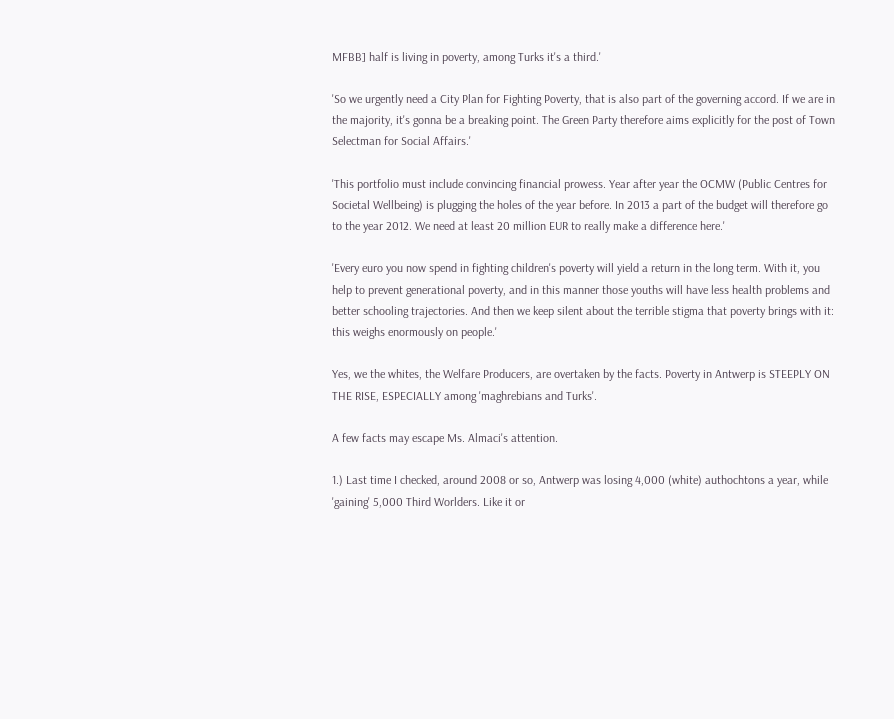MFBB] half is living in poverty, among Turks it's a third.'

'So we urgently need a City Plan for Fighting Poverty, that is also part of the governing accord. If we are in the majority, it's gonna be a breaking point. The Green Party therefore aims explicitly for the post of Town Selectman for Social Affairs.'

'This portfolio must include convincing financial prowess. Year after year the OCMW (Public Centres for Societal Wellbeing) is plugging the holes of the year before. In 2013 a part of the budget will therefore go to the year 2012. We need at least 20 million EUR to really make a difference here.'

'Every euro you now spend in fighting children's poverty will yield a return in the long term. With it, you help to prevent generational poverty, and in this manner those youths will have less health problems and better schooling trajectories. And then we keep silent about the terrible stigma that poverty brings with it: this weighs enormously on people.'

Yes, we the whites, the Welfare Producers, are overtaken by the facts. Poverty in Antwerp is STEEPLY ON THE RISE, ESPECIALLY among 'maghrebians and Turks'.

A few facts may escape Ms. Almaci's attention.

1.) Last time I checked, around 2008 or so, Antwerp was losing 4,000 (white) authochtons a year, while 'gaining' 5,000 Third Worlders. Like it or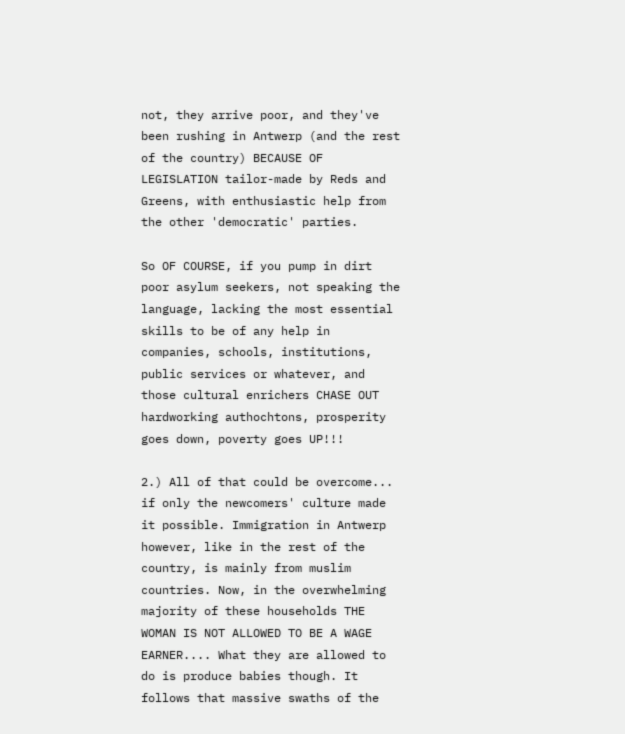not, they arrive poor, and they've been rushing in Antwerp (and the rest of the country) BECAUSE OF LEGISLATION tailor-made by Reds and Greens, with enthusiastic help from the other 'democratic' parties.

So OF COURSE, if you pump in dirt poor asylum seekers, not speaking the language, lacking the most essential skills to be of any help in companies, schools, institutions, public services or whatever, and those cultural enrichers CHASE OUT hardworking authochtons, prosperity goes down, poverty goes UP!!!

2.) All of that could be overcome... if only the newcomers' culture made it possible. Immigration in Antwerp however, like in the rest of the country, is mainly from muslim countries. Now, in the overwhelming majority of these households THE WOMAN IS NOT ALLOWED TO BE A WAGE EARNER.... What they are allowed to do is produce babies though. It follows that massive swaths of the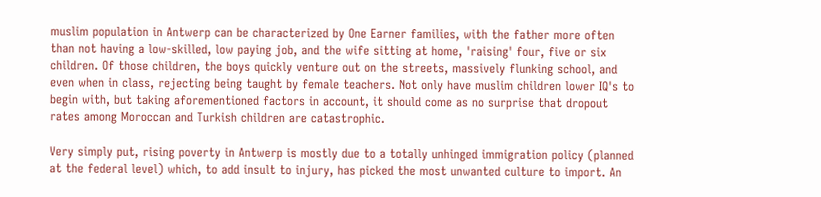muslim population in Antwerp can be characterized by One Earner families, with the father more often than not having a low-skilled, low paying job, and the wife sitting at home, 'raising' four, five or six children. Of those children, the boys quickly venture out on the streets, massively flunking school, and even when in class, rejecting being taught by female teachers. Not only have muslim children lower IQ's to begin with, but taking aforementioned factors in account, it should come as no surprise that dropout rates among Moroccan and Turkish children are catastrophic.

Very simply put, rising poverty in Antwerp is mostly due to a totally unhinged immigration policy (planned at the federal level) which, to add insult to injury, has picked the most unwanted culture to import. An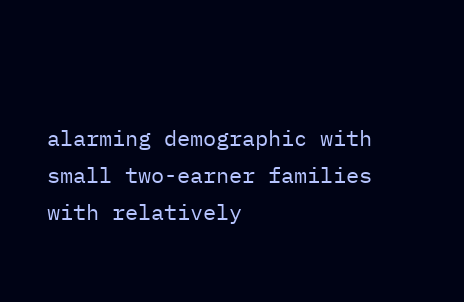alarming demographic with small two-earner families with relatively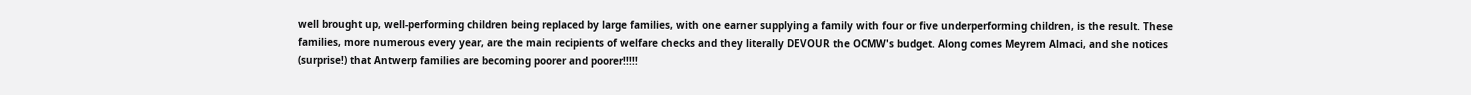well brought up, well-performing children being replaced by large families, with one earner supplying a family with four or five underperforming children, is the result. These families, more numerous every year, are the main recipients of welfare checks and they literally DEVOUR the OCMW's budget. Along comes Meyrem Almaci, and she notices (surprise!) that Antwerp families are becoming poorer and poorer!!!!!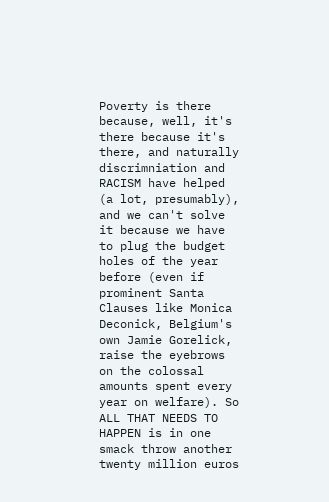Poverty is there because, well, it's there because it's there, and naturally discrimniation and RACISM have helped (a lot, presumably), and we can't solve it because we have to plug the budget holes of the year before (even if prominent Santa Clauses like Monica Deconick, Belgium's own Jamie Gorelick, raise the eyebrows on the colossal amounts spent every year on welfare). So ALL THAT NEEDS TO HAPPEN is in one smack throw another twenty million euros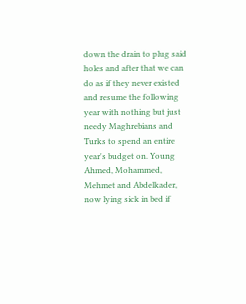down the drain to plug said holes and after that we can do as if they never existed and resume the following year with nothing but just needy Maghrebians and Turks to spend an entire year's budget on. Young Ahmed, Mohammed, Mehmet and Abdelkader, now lying sick in bed if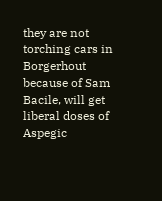they are not torching cars in Borgerhout because of Sam Bacile, will get liberal doses of Aspegic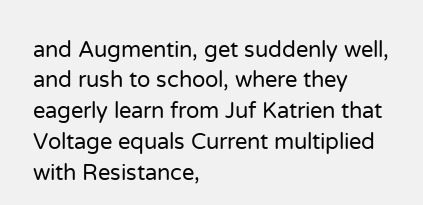and Augmentin, get suddenly well, and rush to school, where they eagerly learn from Juf Katrien that Voltage equals Current multiplied with Resistance,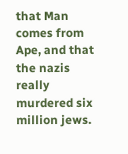that Man comes from Ape, and that the nazis really murdered six million jews.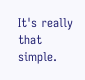It's really that simple.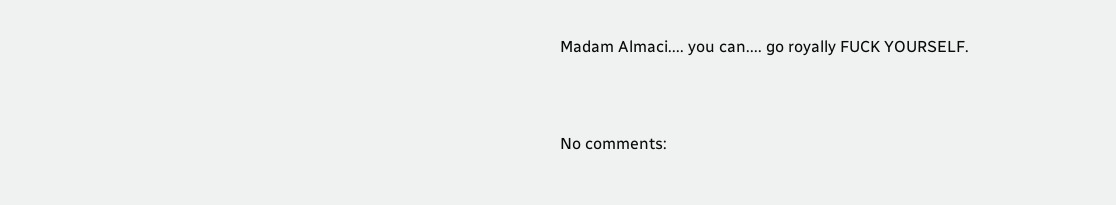Madam Almaci.... you can.... go royally FUCK YOURSELF.


No comments: